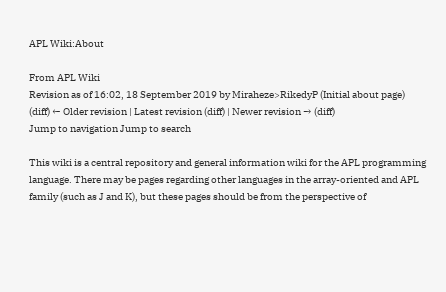APL Wiki:About

From APL Wiki
Revision as of 16:02, 18 September 2019 by Miraheze>RikedyP (Initial about page)
(diff) ← Older revision | Latest revision (diff) | Newer revision → (diff)
Jump to navigation Jump to search

This wiki is a central repository and general information wiki for the APL programming language. There may be pages regarding other languages in the array-oriented and APL family (such as J and K), but these pages should be from the perspective of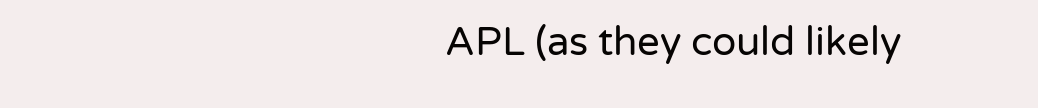APL (as they could likely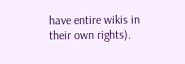have entire wikis in their own rights).